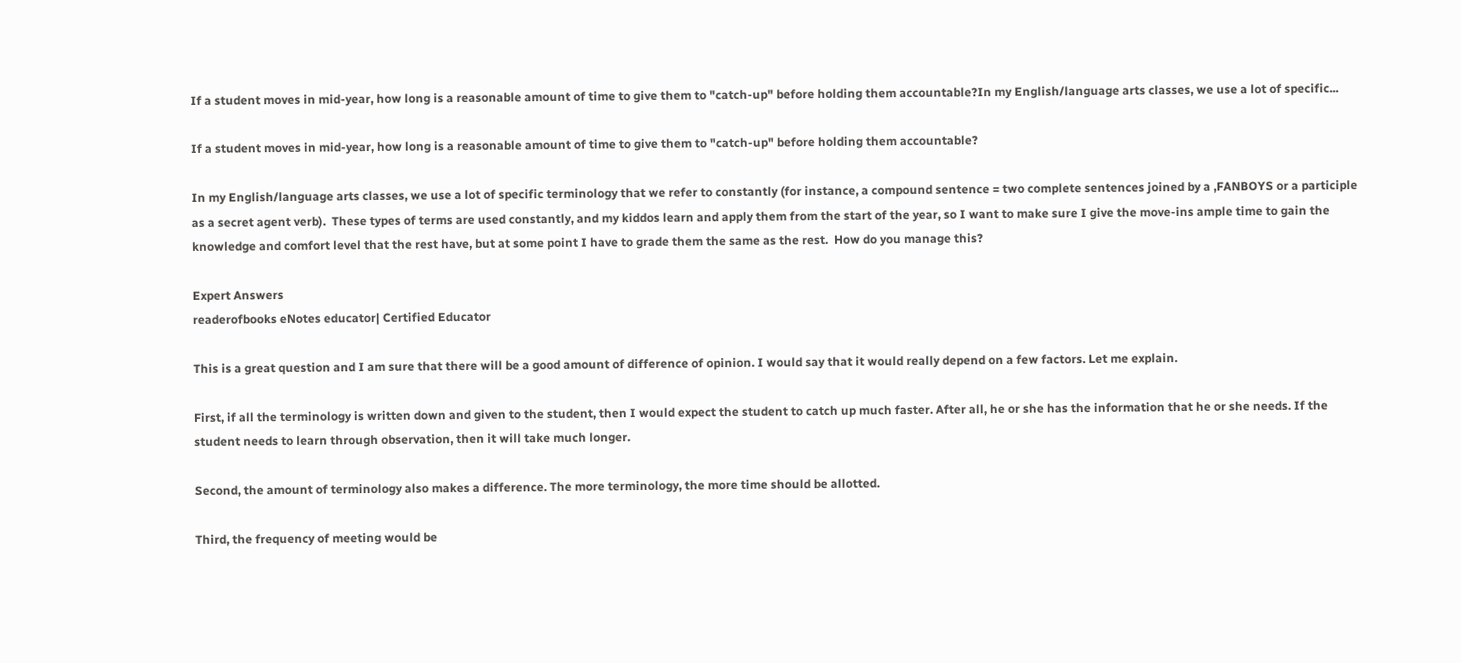If a student moves in mid-year, how long is a reasonable amount of time to give them to "catch-up" before holding them accountable?In my English/language arts classes, we use a lot of specific...

If a student moves in mid-year, how long is a reasonable amount of time to give them to "catch-up" before holding them accountable?

In my English/language arts classes, we use a lot of specific terminology that we refer to constantly (for instance, a compound sentence = two complete sentences joined by a ,FANBOYS or a participle as a secret agent verb).  These types of terms are used constantly, and my kiddos learn and apply them from the start of the year, so I want to make sure I give the move-ins ample time to gain the knowledge and comfort level that the rest have, but at some point I have to grade them the same as the rest.  How do you manage this?

Expert Answers
readerofbooks eNotes educator| Certified Educator

This is a great question and I am sure that there will be a good amount of difference of opinion. I would say that it would really depend on a few factors. Let me explain.

First, if all the terminology is written down and given to the student, then I would expect the student to catch up much faster. After all, he or she has the information that he or she needs. If the student needs to learn through observation, then it will take much longer.

Second, the amount of terminology also makes a difference. The more terminology, the more time should be allotted.

Third, the frequency of meeting would be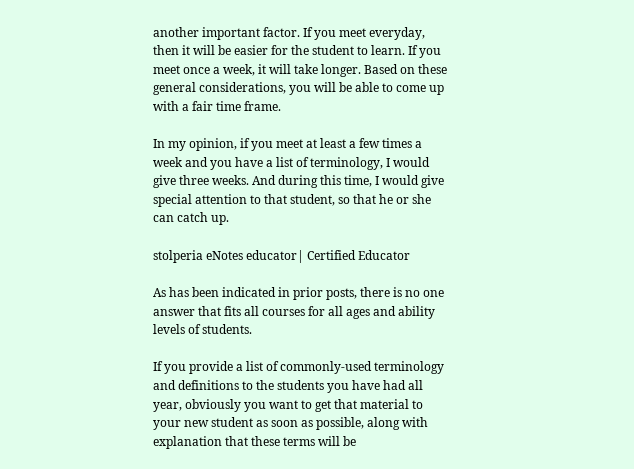another important factor. If you meet everyday, then it will be easier for the student to learn. If you meet once a week, it will take longer. Based on these general considerations, you will be able to come up with a fair time frame.

In my opinion, if you meet at least a few times a week and you have a list of terminology, I would give three weeks. And during this time, I would give special attention to that student, so that he or she can catch up.

stolperia eNotes educator| Certified Educator

As has been indicated in prior posts, there is no one answer that fits all courses for all ages and ability levels of students.

If you provide a list of commonly-used terminology and definitions to the students you have had all year, obviously you want to get that material to your new student as soon as possible, along with explanation that these terms will be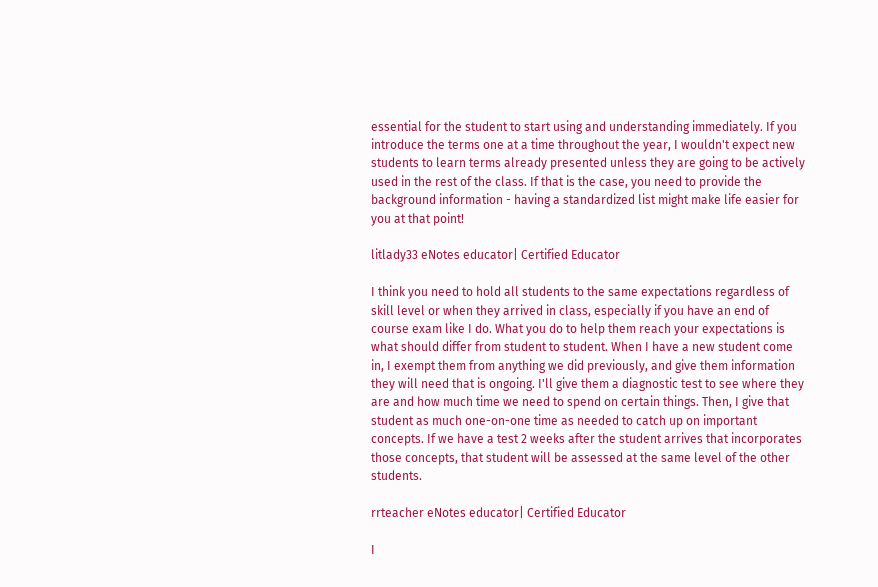essential for the student to start using and understanding immediately. If you introduce the terms one at a time throughout the year, I wouldn't expect new students to learn terms already presented unless they are going to be actively used in the rest of the class. If that is the case, you need to provide the background information - having a standardized list might make life easier for you at that point!

litlady33 eNotes educator| Certified Educator

I think you need to hold all students to the same expectations regardless of skill level or when they arrived in class, especially if you have an end of course exam like I do. What you do to help them reach your expectations is what should differ from student to student. When I have a new student come in, I exempt them from anything we did previously, and give them information they will need that is ongoing. I'll give them a diagnostic test to see where they are and how much time we need to spend on certain things. Then, I give that student as much one-on-one time as needed to catch up on important concepts. If we have a test 2 weeks after the student arrives that incorporates those concepts, that student will be assessed at the same level of the other students.

rrteacher eNotes educator| Certified Educator

I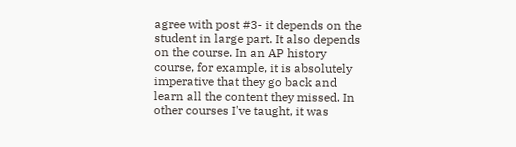agree with post #3- it depends on the student in large part. It also depends on the course. In an AP history course, for example, it is absolutely imperative that they go back and learn all the content they missed. In other courses I've taught, it was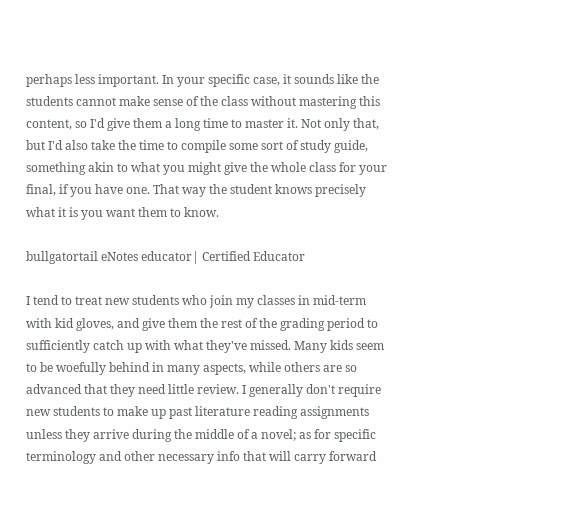perhaps less important. In your specific case, it sounds like the students cannot make sense of the class without mastering this content, so I'd give them a long time to master it. Not only that, but I'd also take the time to compile some sort of study guide, something akin to what you might give the whole class for your final, if you have one. That way the student knows precisely what it is you want them to know.

bullgatortail eNotes educator| Certified Educator

I tend to treat new students who join my classes in mid-term with kid gloves, and give them the rest of the grading period to sufficiently catch up with what they've missed. Many kids seem to be woefully behind in many aspects, while others are so advanced that they need little review. I generally don't require new students to make up past literature reading assignments unless they arrive during the middle of a novel; as for specific terminology and other necessary info that will carry forward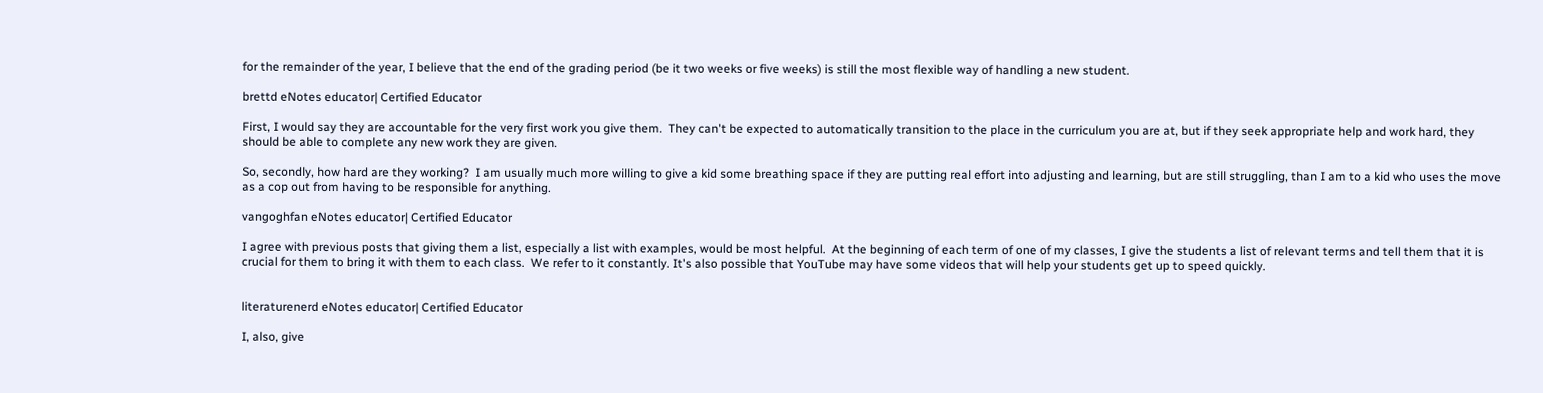for the remainder of the year, I believe that the end of the grading period (be it two weeks or five weeks) is still the most flexible way of handling a new student.

brettd eNotes educator| Certified Educator

First, I would say they are accountable for the very first work you give them.  They can't be expected to automatically transition to the place in the curriculum you are at, but if they seek appropriate help and work hard, they should be able to complete any new work they are given.

So, secondly, how hard are they working?  I am usually much more willing to give a kid some breathing space if they are putting real effort into adjusting and learning, but are still struggling, than I am to a kid who uses the move as a cop out from having to be responsible for anything.

vangoghfan eNotes educator| Certified Educator

I agree with previous posts that giving them a list, especially a list with examples, would be most helpful.  At the beginning of each term of one of my classes, I give the students a list of relevant terms and tell them that it is crucial for them to bring it with them to each class.  We refer to it constantly. It's also possible that YouTube may have some videos that will help your students get up to speed quickly.


literaturenerd eNotes educator| Certified Educator

I, also, give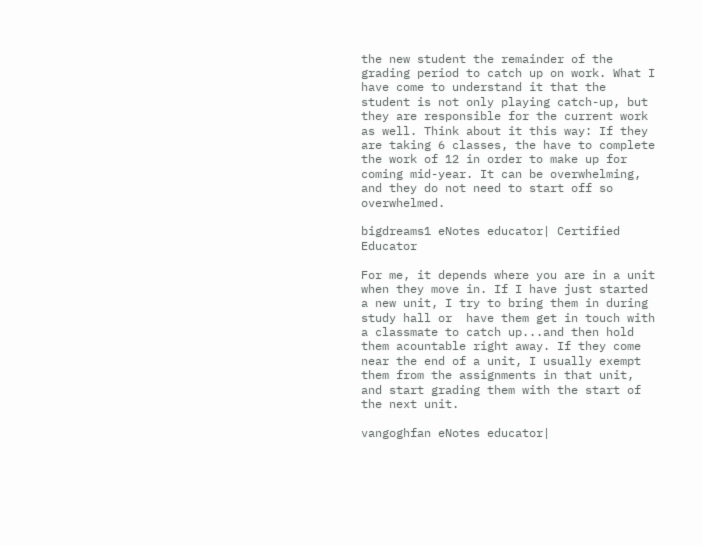the new student the remainder of the grading period to catch up on work. What I have come to understand it that the student is not only playing catch-up, but they are responsible for the current work as well. Think about it this way: If they are taking 6 classes, the have to complete the work of 12 in order to make up for coming mid-year. It can be overwhelming, and they do not need to start off so overwhelmed.

bigdreams1 eNotes educator| Certified Educator

For me, it depends where you are in a unit when they move in. If I have just started a new unit, I try to bring them in during study hall or  have them get in touch with a classmate to catch up...and then hold them acountable right away. If they come near the end of a unit, I usually exempt them from the assignments in that unit, and start grading them with the start of the next unit.

vangoghfan eNotes educator|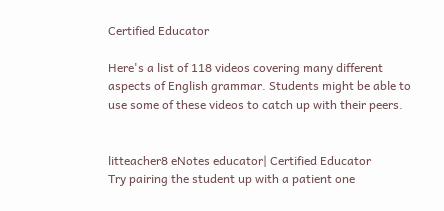Certified Educator

Here's a list of 118 videos covering many different aspects of English grammar. Students might be able to use some of these videos to catch up with their peers.


litteacher8 eNotes educator| Certified Educator
Try pairing the student up with a patient one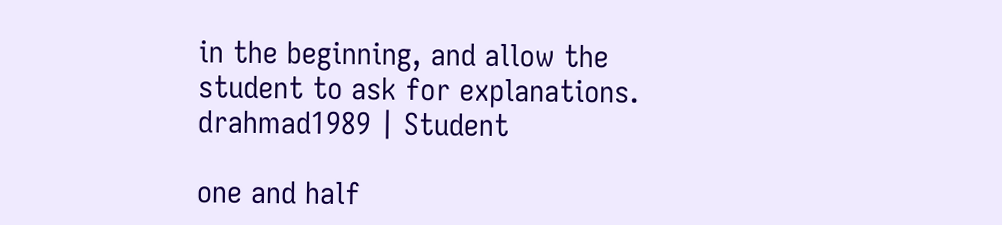in the beginning, and allow the student to ask for explanations.
drahmad1989 | Student

one and half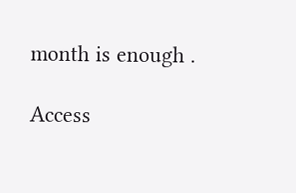month is enough .

Access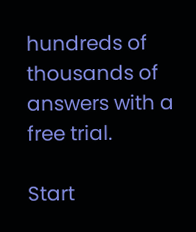hundreds of thousands of answers with a free trial.

Start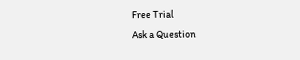Free Trial
Ask a Question